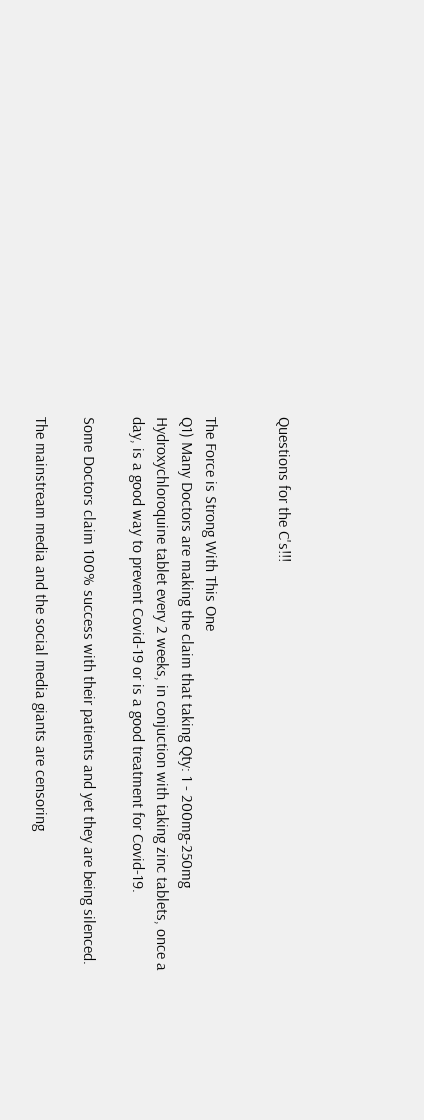Questions for the C's!!!


The Force is Strong With This One
Q1) Many Doctors are making the claim that taking Qty: 1 - 200mg-250mg Hydroxychloroquine tablet every 2 weeks, in conjuction with taking zinc tablets, once a day, is a good way to prevent Covid-19 or is a good treatment for Covid-19.

Some Doctors claim 100% success with their patients and yet they are being silenced.

The mainstream media and the social media giants are censoring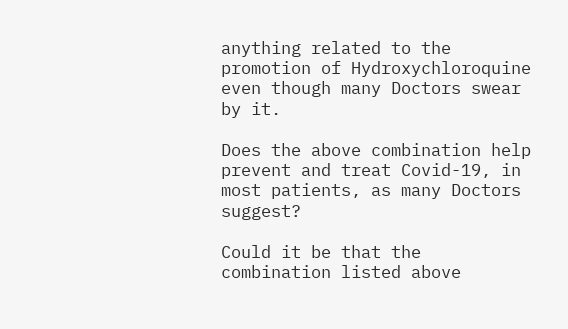anything related to the promotion of Hydroxychloroquine even though many Doctors swear by it.

Does the above combination help prevent and treat Covid-19, in most patients, as many Doctors suggest?

Could it be that the combination listed above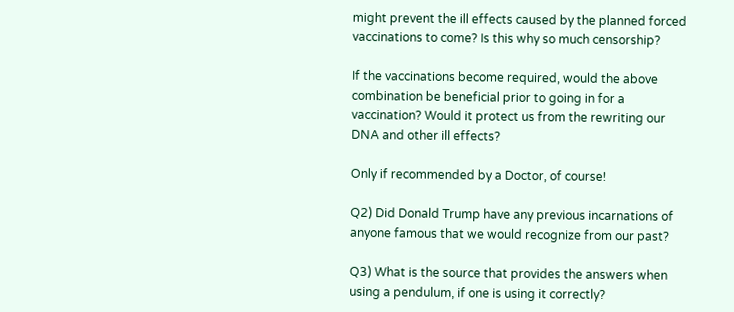might prevent the ill effects caused by the planned forced vaccinations to come? Is this why so much censorship?

If the vaccinations become required, would the above combination be beneficial prior to going in for a vaccination? Would it protect us from the rewriting our DNA and other ill effects?

Only if recommended by a Doctor, of course!

Q2) Did Donald Trump have any previous incarnations of anyone famous that we would recognize from our past?

Q3) What is the source that provides the answers when using a pendulum, if one is using it correctly?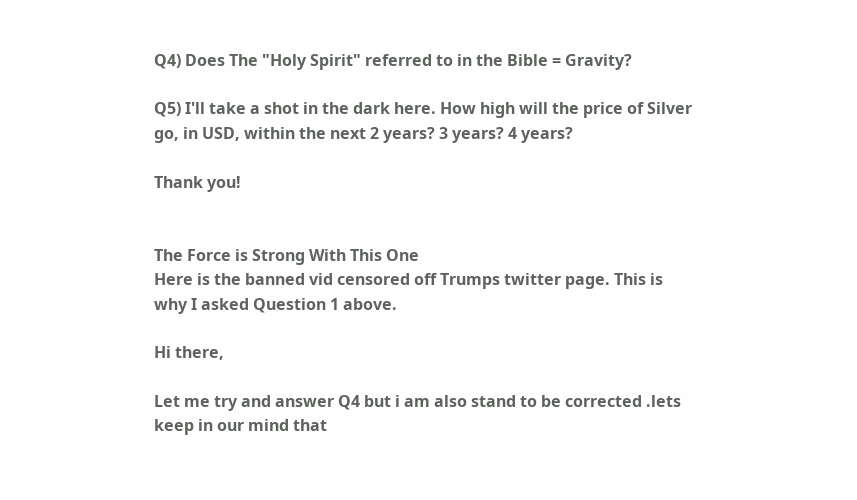Q4) Does The "Holy Spirit" referred to in the Bible = Gravity?

Q5) I'll take a shot in the dark here. How high will the price of Silver go, in USD, within the next 2 years? 3 years? 4 years?

Thank you!


The Force is Strong With This One
Here is the banned vid censored off Trumps twitter page. This is why I asked Question 1 above.

Hi there,

Let me try and answer Q4 but i am also stand to be corrected .lets keep in our mind that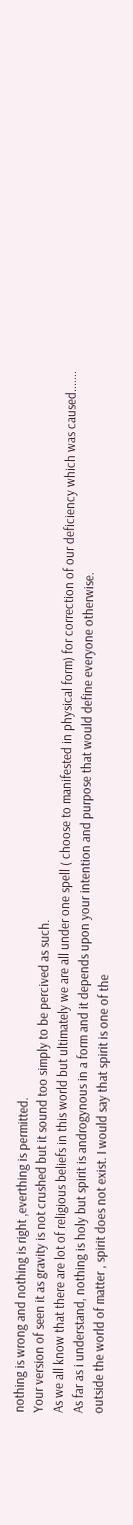nothing is wrong and nothing is right ,everthing is permitted.
Your version of seen it as gravity is not crushed but it sound too simply to be percived as such.
As we all know that there are lot of religious beliefs in this world but ultimately we are all under one spell ( choose to manifested in physical form) for correction of our deficiency which was caused.......
As far as i understand, nothing is holy but spirit is androgynous in a form and it depends upon your intention and purpose that would define everyone otherwise.
outside the world of matter , spirit does not exist. I would say that spirit is one of the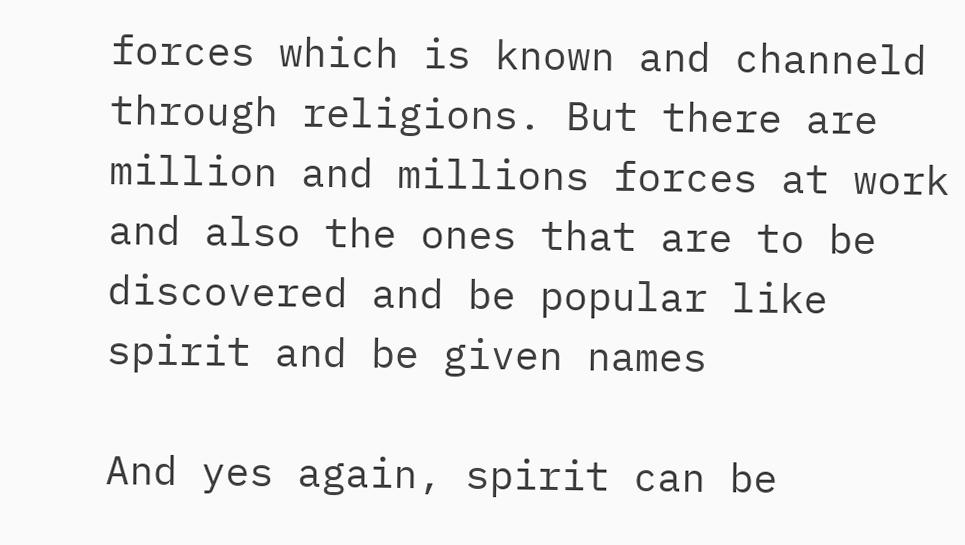forces which is known and channeld through religions. But there are million and millions forces at work and also the ones that are to be discovered and be popular like spirit and be given names

And yes again, spirit can be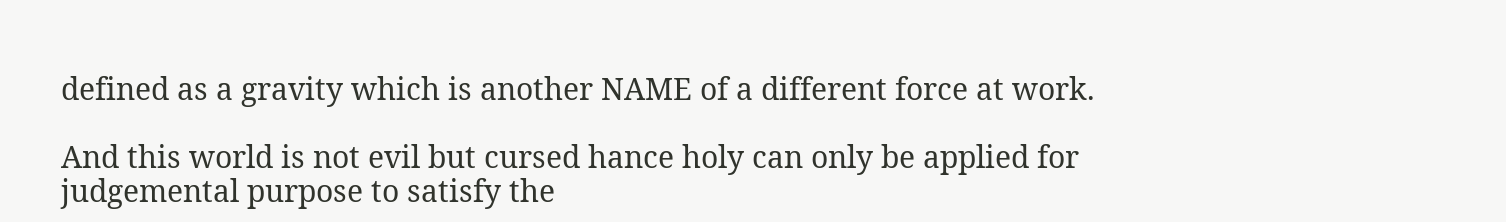defined as a gravity which is another NAME of a different force at work.

And this world is not evil but cursed hance holy can only be applied for judgemental purpose to satisfy the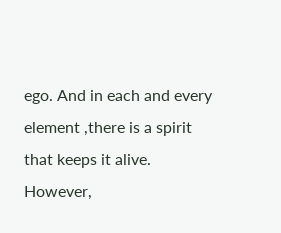ego. And in each and every element ,there is a spirit that keeps it alive.
However,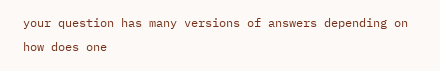your question has many versions of answers depending on how does one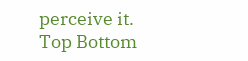perceive it.
Top Bottom